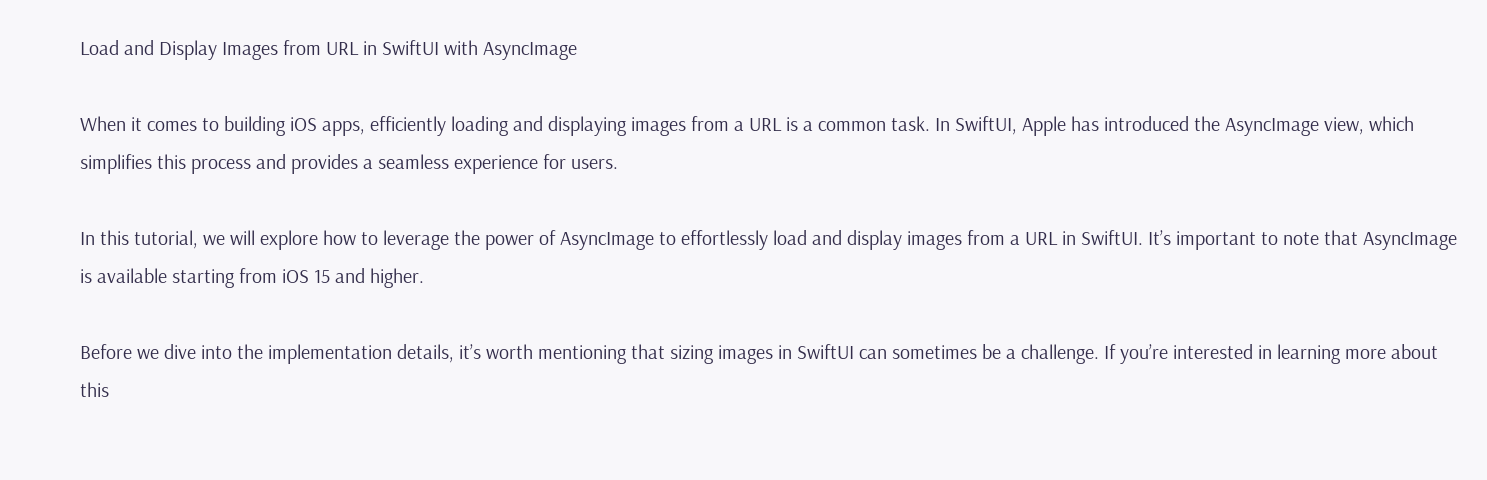Load and Display Images from URL in SwiftUI with AsyncImage

When it comes to building iOS apps, efficiently loading and displaying images from a URL is a common task. In SwiftUI, Apple has introduced the AsyncImage view, which simplifies this process and provides a seamless experience for users.

In this tutorial, we will explore how to leverage the power of AsyncImage to effortlessly load and display images from a URL in SwiftUI. It’s important to note that AsyncImage is available starting from iOS 15 and higher.

Before we dive into the implementation details, it’s worth mentioning that sizing images in SwiftUI can sometimes be a challenge. If you’re interested in learning more about this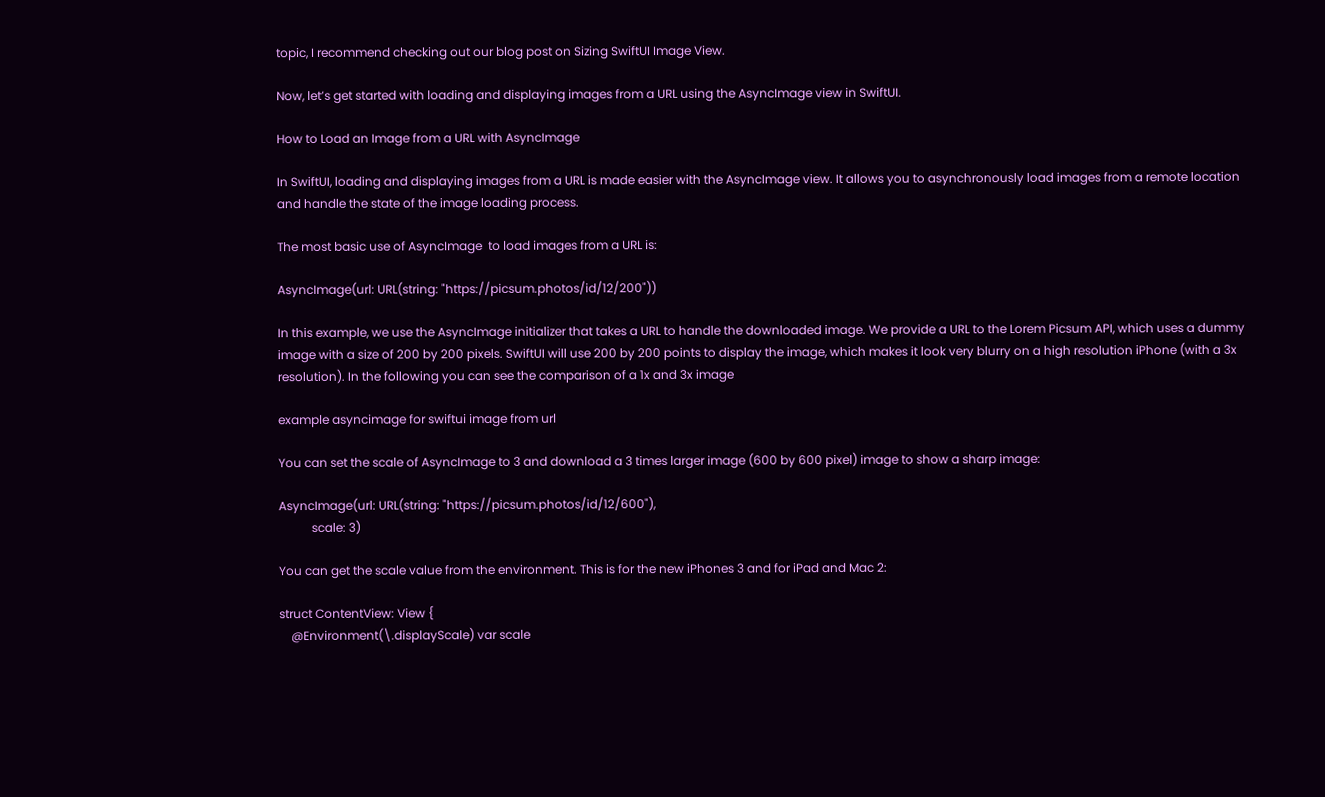topic, I recommend checking out our blog post on Sizing SwiftUI Image View.

Now, let’s get started with loading and displaying images from a URL using the AsyncImage view in SwiftUI.

How to Load an Image from a URL with AsyncImage

In SwiftUI, loading and displaying images from a URL is made easier with the AsyncImage view. It allows you to asynchronously load images from a remote location and handle the state of the image loading process.

The most basic use of AsyncImage  to load images from a URL is:

AsyncImage(url: URL(string: "https://picsum.photos/id/12/200"))

In this example, we use the AsyncImage initializer that takes a URL to handle the downloaded image. We provide a URL to the Lorem Picsum API, which uses a dummy image with a size of 200 by 200 pixels. SwiftUI will use 200 by 200 points to display the image, which makes it look very blurry on a high resolution iPhone (with a 3x resolution). In the following you can see the comparison of a 1x and 3x image

example asyncimage for swiftui image from url

You can set the scale of AsyncImage to 3 and download a 3 times larger image (600 by 600 pixel) image to show a sharp image:

AsyncImage(url: URL(string: "https://picsum.photos/id/12/600"),
           scale: 3)

You can get the scale value from the environment. This is for the new iPhones 3 and for iPad and Mac 2:

struct ContentView: View {
    @Environment(\.displayScale) var scale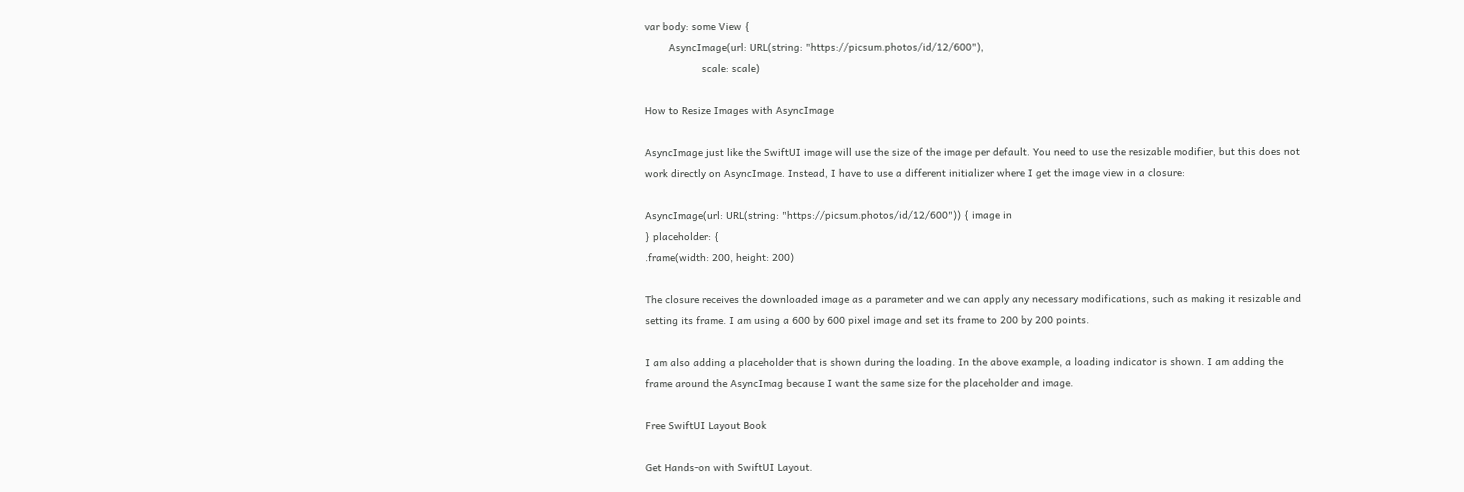var body: some View {
        AsyncImage(url: URL(string: "https://picsum.photos/id/12/600"),
                   scale: scale)

How to Resize Images with AsyncImage

AsyncImage just like the SwiftUI image will use the size of the image per default. You need to use the resizable modifier, but this does not work directly on AsyncImage. Instead, I have to use a different initializer where I get the image view in a closure:

AsyncImage(url: URL(string: "https://picsum.photos/id/12/600")) { image in
} placeholder: {
.frame(width: 200, height: 200)

The closure receives the downloaded image as a parameter and we can apply any necessary modifications, such as making it resizable and setting its frame. I am using a 600 by 600 pixel image and set its frame to 200 by 200 points.

I am also adding a placeholder that is shown during the loading. In the above example, a loading indicator is shown. I am adding the frame around the AsyncImag because I want the same size for the placeholder and image.

Free SwiftUI Layout Book

Get Hands-on with SwiftUI Layout.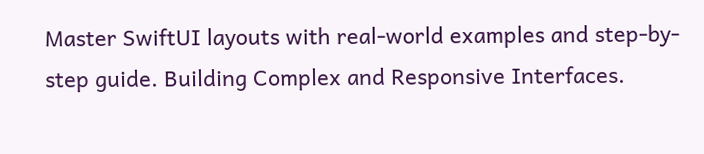Master SwiftUI layouts with real-world examples and step-by-step guide. Building Complex and Responsive Interfaces.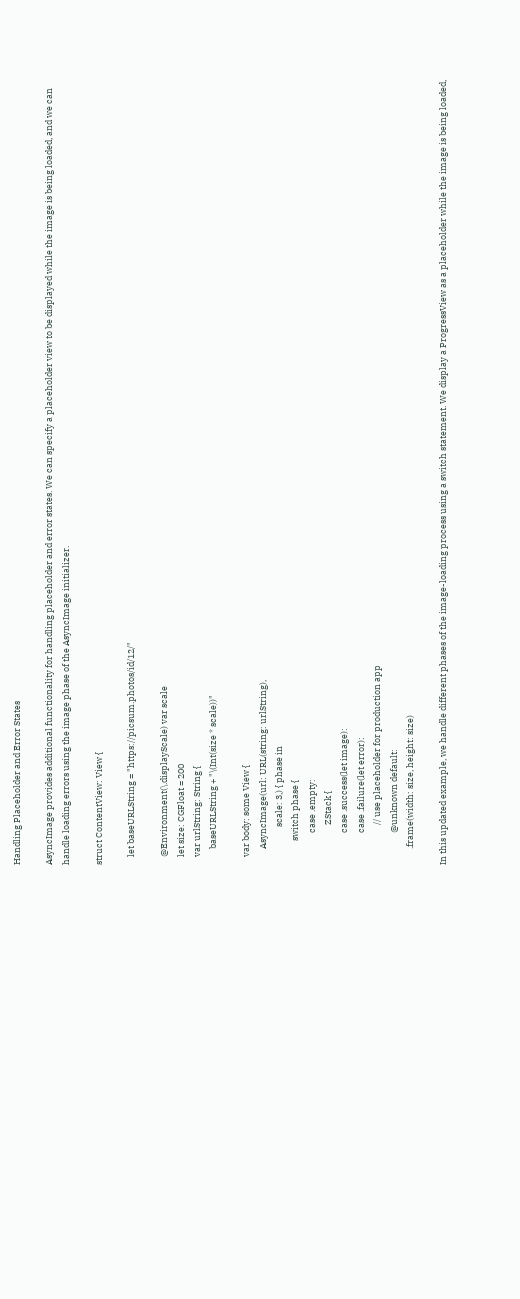Handling Placeholder and Error States

AsyncImage provides additional functionality for handling placeholder and error states. We can specify a placeholder view to be displayed while the image is being loaded, and we can handle loading errors using the image phase of the AsyncImage initializer.

struct ContentView: View {

    let baseURLString = "https://picsum.photos/id/12/"

    @Environment(\.displayScale) var scale
    let size: CGFloat = 200
    var urlString: String {
        baseURLString + "\(Int(size * scale))"

    var body: some View {
        AsyncImage(url: URL(string: urlString),
                   scale: 3,) { phase in
            switch phase {
                case .empty:
                    ZStack {
                case .success(let image):
                case .failure(let error):
                    // use placeholder for production app
                @unknown default:
        .frame(width: size, height: size)

In this updated example, we handle different phases of the image-loading process using a switch statement. We display a ProgressView as a placeholder while the image is being loaded,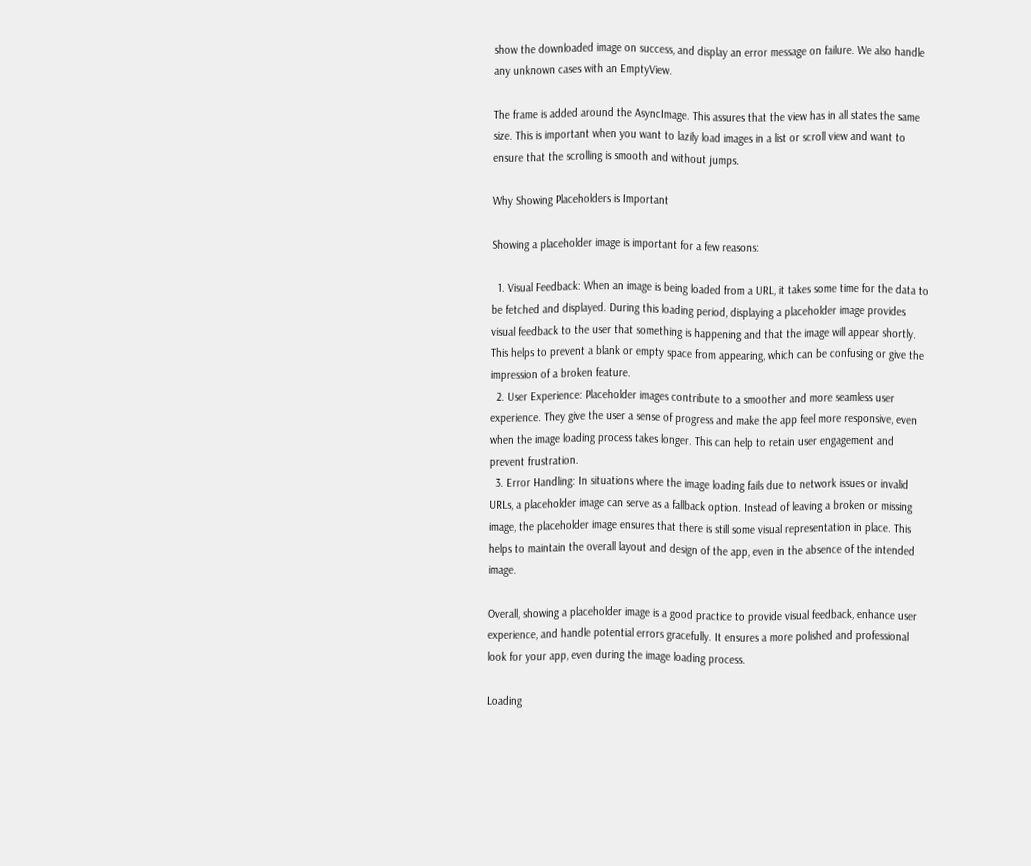show the downloaded image on success, and display an error message on failure. We also handle any unknown cases with an EmptyView.

The frame is added around the AsyncImage. This assures that the view has in all states the same size. This is important when you want to lazily load images in a list or scroll view and want to ensure that the scrolling is smooth and without jumps.

Why Showing Placeholders is Important

Showing a placeholder image is important for a few reasons:

  1. Visual Feedback: When an image is being loaded from a URL, it takes some time for the data to be fetched and displayed. During this loading period, displaying a placeholder image provides visual feedback to the user that something is happening and that the image will appear shortly. This helps to prevent a blank or empty space from appearing, which can be confusing or give the impression of a broken feature.
  2. User Experience: Placeholder images contribute to a smoother and more seamless user experience. They give the user a sense of progress and make the app feel more responsive, even when the image loading process takes longer. This can help to retain user engagement and prevent frustration.
  3. Error Handling: In situations where the image loading fails due to network issues or invalid URLs, a placeholder image can serve as a fallback option. Instead of leaving a broken or missing image, the placeholder image ensures that there is still some visual representation in place. This helps to maintain the overall layout and design of the app, even in the absence of the intended image.

Overall, showing a placeholder image is a good practice to provide visual feedback, enhance user experience, and handle potential errors gracefully. It ensures a more polished and professional look for your app, even during the image loading process.

Loading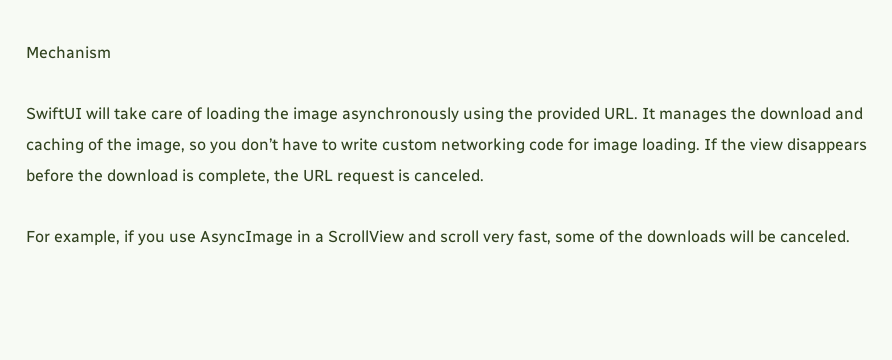Mechanism

SwiftUI will take care of loading the image asynchronously using the provided URL. It manages the download and caching of the image, so you don’t have to write custom networking code for image loading. If the view disappears before the download is complete, the URL request is canceled.

For example, if you use AsyncImage in a ScrollView and scroll very fast, some of the downloads will be canceled.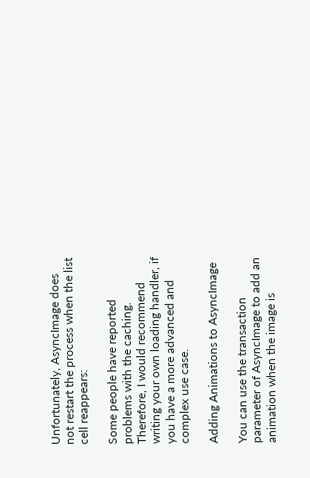Unfortunately, AsyncImage does not restart the process when the list cell reappears:

Some people have reported problems with the caching. Therefore, I would recommend writing your own loading handler, if you have a more advanced and complex use case.

Adding Animations to AsyncImage

You can use the transaction parameter of AsyncImage to add an animation when the image is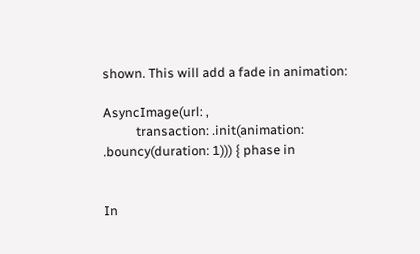shown. This will add a fade in animation:

AsyncImage(url: ,
           transaction: .init(animation: .bouncy(duration: 1))) { phase in


In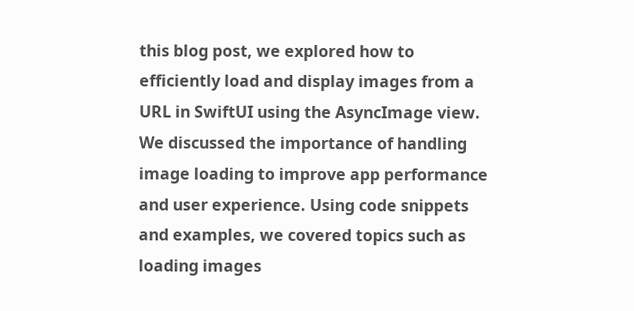this blog post, we explored how to efficiently load and display images from a URL in SwiftUI using the AsyncImage view. We discussed the importance of handling image loading to improve app performance and user experience. Using code snippets and examples, we covered topics such as loading images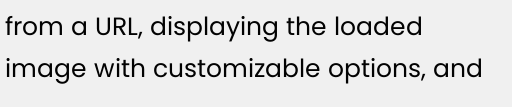from a URL, displaying the loaded image with customizable options, and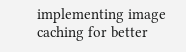implementing image caching for better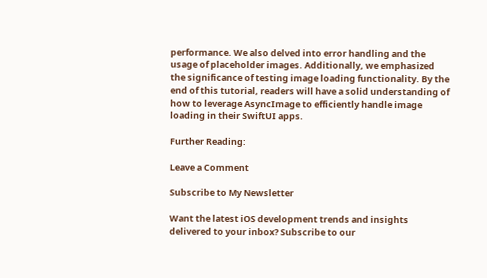performance. We also delved into error handling and the usage of placeholder images. Additionally, we emphasized the significance of testing image loading functionality. By the end of this tutorial, readers will have a solid understanding of how to leverage AsyncImage to efficiently handle image loading in their SwiftUI apps.

Further Reading:

Leave a Comment

Subscribe to My Newsletter

Want the latest iOS development trends and insights delivered to your inbox? Subscribe to our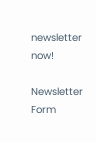newsletter now!

Newsletter Form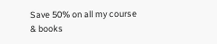Save 50% on all my course & books